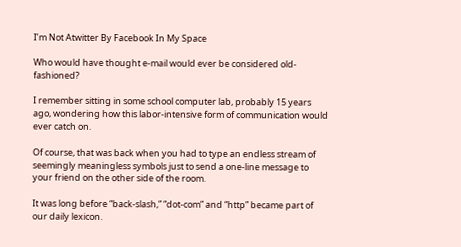I’m Not Atwitter By Facebook In My Space

Who would have thought e-mail would ever be considered old-fashioned?

I remember sitting in some school computer lab, probably 15 years ago, wondering how this labor-intensive form of communication would ever catch on.

Of course, that was back when you had to type an endless stream of seemingly meaningless symbols just to send a one-line message to your friend on the other side of the room.

It was long before “back-slash,” “dot-com” and “http” became part of our daily lexicon.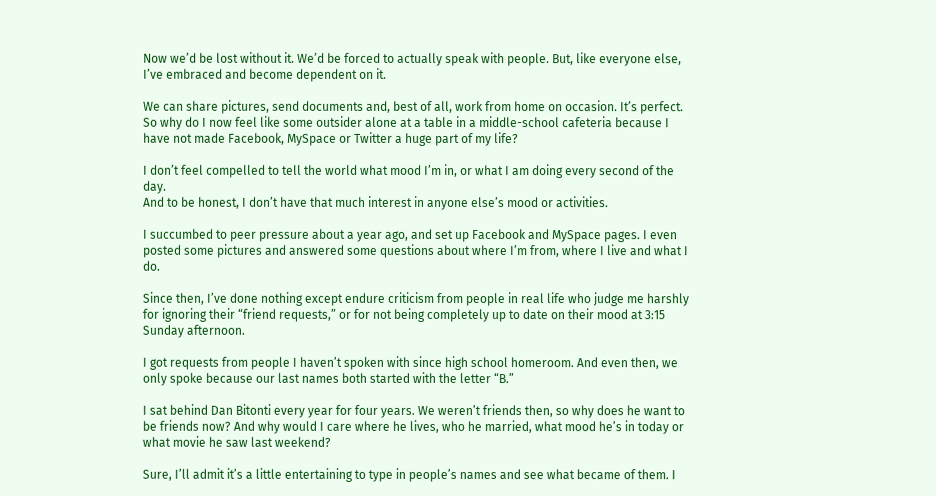Now we’d be lost without it. We’d be forced to actually speak with people. But, like everyone else, I’ve embraced and become dependent on it.

We can share pictures, send documents and, best of all, work from home on occasion. It’s perfect.
So why do I now feel like some outsider alone at a table in a middle-school cafeteria because I have not made Facebook, MySpace or Twitter a huge part of my life?

I don’t feel compelled to tell the world what mood I’m in, or what I am doing every second of the day.
And to be honest, I don’t have that much interest in anyone else’s mood or activities.

I succumbed to peer pressure about a year ago, and set up Facebook and MySpace pages. I even posted some pictures and answered some questions about where I’m from, where I live and what I do.

Since then, I’ve done nothing except endure criticism from people in real life who judge me harshly for ignoring their “friend requests,” or for not being completely up to date on their mood at 3:15 Sunday afternoon.

I got requests from people I haven’t spoken with since high school homeroom. And even then, we only spoke because our last names both started with the letter “B.”

I sat behind Dan Bitonti every year for four years. We weren’t friends then, so why does he want to be friends now? And why would I care where he lives, who he married, what mood he’s in today or what movie he saw last weekend?

Sure, I’ll admit it’s a little entertaining to type in people’s names and see what became of them. I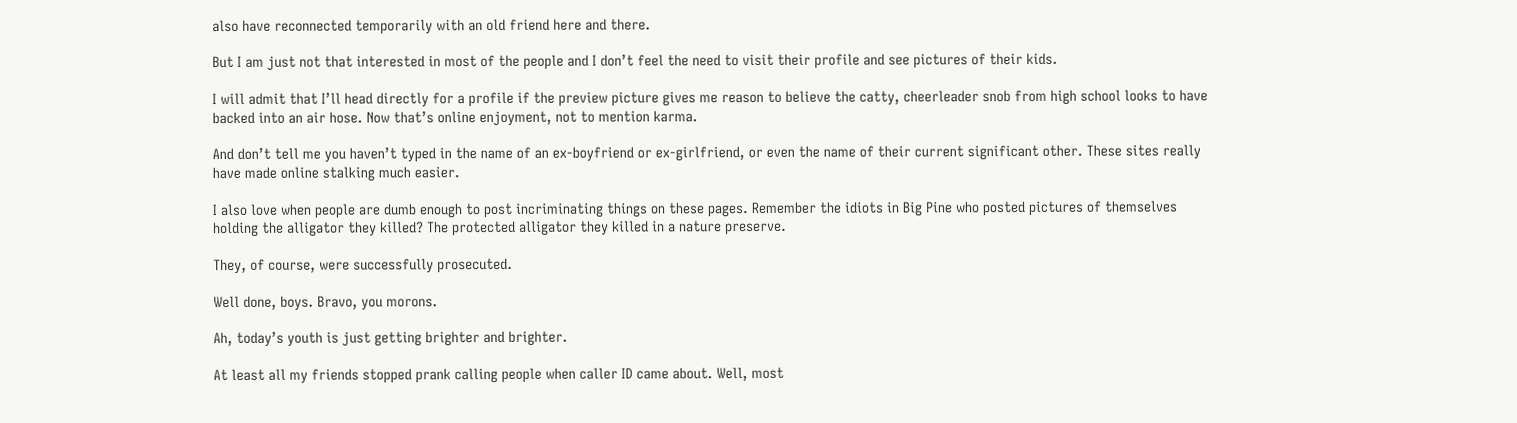also have reconnected temporarily with an old friend here and there.

But I am just not that interested in most of the people and I don’t feel the need to visit their profile and see pictures of their kids.

I will admit that I’ll head directly for a profile if the preview picture gives me reason to believe the catty, cheerleader snob from high school looks to have backed into an air hose. Now that’s online enjoyment, not to mention karma.

And don’t tell me you haven’t typed in the name of an ex-boyfriend or ex-girlfriend, or even the name of their current significant other. These sites really have made online stalking much easier.

I also love when people are dumb enough to post incriminating things on these pages. Remember the idiots in Big Pine who posted pictures of themselves holding the alligator they killed? The protected alligator they killed in a nature preserve.

They, of course, were successfully prosecuted.

Well done, boys. Bravo, you morons.

Ah, today’s youth is just getting brighter and brighter.

At least all my friends stopped prank calling people when caller ID came about. Well, most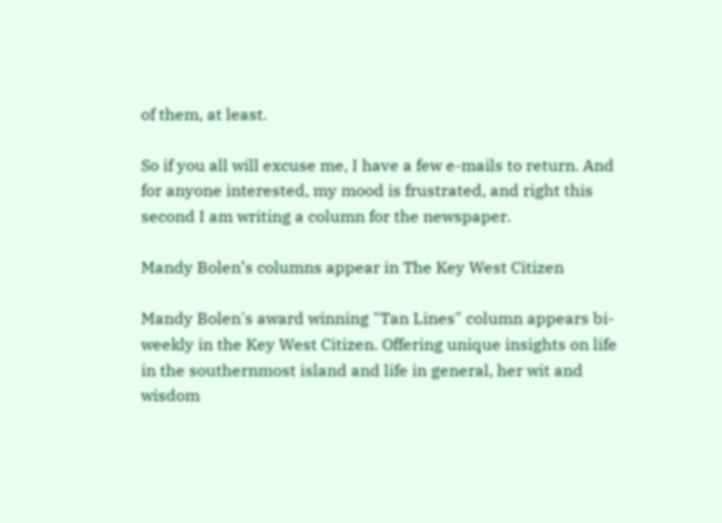of them, at least.

So if you all will excuse me, I have a few e-mails to return. And for anyone interested, my mood is frustrated, and right this second I am writing a column for the newspaper.

Mandy Bolen’s columns appear in The Key West Citizen

Mandy Bolen's award winning "Tan Lines" column appears bi-weekly in the Key West Citizen. Offering unique insights on life in the southernmost island and life in general, her wit and wisdom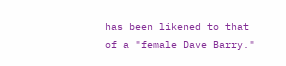has been likened to that of a "female Dave Barry."